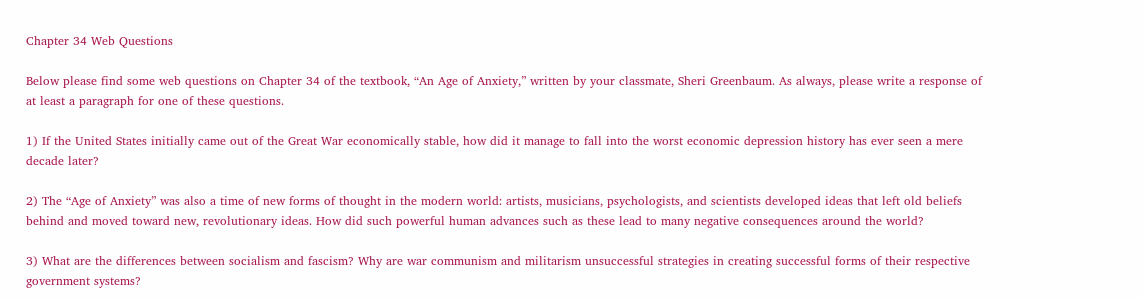Chapter 34 Web Questions

Below please find some web questions on Chapter 34 of the textbook, “An Age of Anxiety,” written by your classmate, Sheri Greenbaum. As always, please write a response of at least a paragraph for one of these questions.

1) If the United States initially came out of the Great War economically stable, how did it manage to fall into the worst economic depression history has ever seen a mere decade later?

2) The “Age of Anxiety” was also a time of new forms of thought in the modern world: artists, musicians, psychologists, and scientists developed ideas that left old beliefs behind and moved toward new, revolutionary ideas. How did such powerful human advances such as these lead to many negative consequences around the world?

3) What are the differences between socialism and fascism? Why are war communism and militarism unsuccessful strategies in creating successful forms of their respective government systems?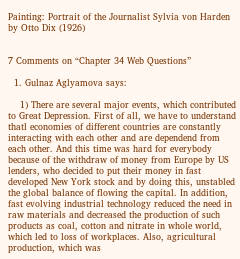Painting: Portrait of the Journalist Sylvia von Harden by Otto Dix (1926)


7 Comments on “Chapter 34 Web Questions”

  1. Gulnaz Aglyamova says:

    1) There are several major events, which contributed to Great Depression. First of all, we have to understand thatl economies of different countries are constantly interacting with each other and are dependend from each other. And this time was hard for everybody because of the withdraw of money from Europe by US lenders, who decided to put their money in fast developed New York stock and by doing this, unstabled the global balance of flowing the capital. In addition, fast evolving industrial technology reduced the need in raw materials and decreased the production of such products as coal, cotton and nitrate in whole world, which led to loss of workplaces. Also, agricultural production, which was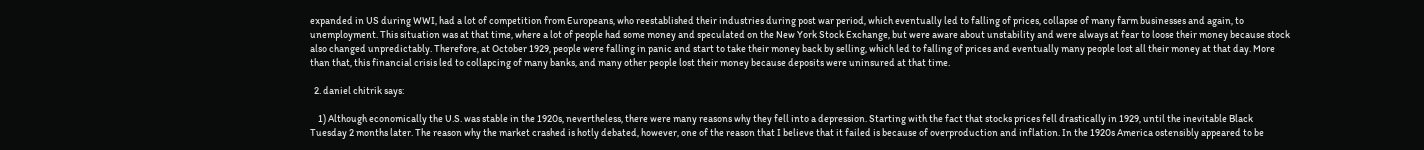expanded in US during WWI, had a lot of competition from Europeans, who reestablished their industries during post war period, which eventually led to falling of prices, collapse of many farm businesses and again, to unemployment. This situation was at that time, where a lot of people had some money and speculated on the New York Stock Exchange, but were aware about unstability and were always at fear to loose their money because stock also changed unpredictably. Therefore, at October 1929, people were falling in panic and start to take their money back by selling, which led to falling of prices and eventually many people lost all their money at that day. More than that, this financial crisis led to collapcing of many banks, and many other people lost their money because deposits were uninsured at that time.

  2. daniel chitrik says:

    1) Although economically the U.S. was stable in the 1920s, nevertheless, there were many reasons why they fell into a depression. Starting with the fact that stocks prices fell drastically in 1929, until the inevitable Black Tuesday 2 months later. The reason why the market crashed is hotly debated, however, one of the reason that I believe that it failed is because of overproduction and inflation. In the 1920s America ostensibly appeared to be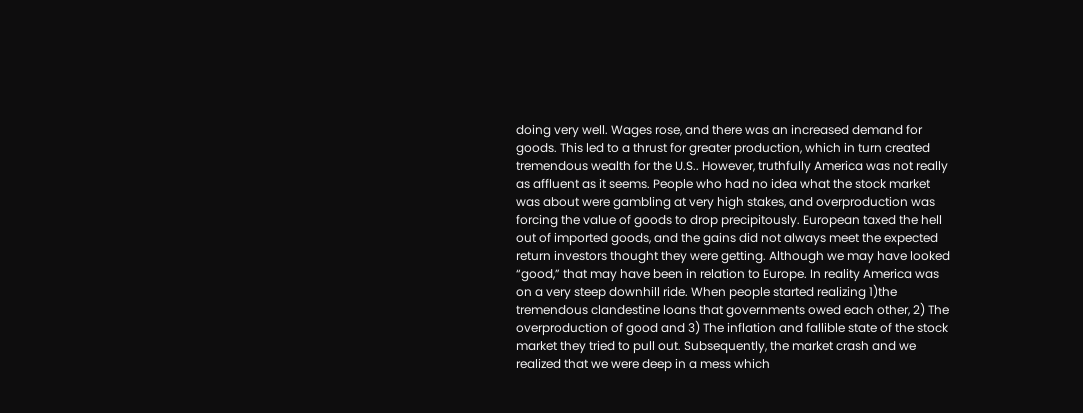doing very well. Wages rose, and there was an increased demand for goods. This led to a thrust for greater production, which in turn created tremendous wealth for the U.S.. However, truthfully America was not really as affluent as it seems. People who had no idea what the stock market was about were gambling at very high stakes, and overproduction was forcing the value of goods to drop precipitously. European taxed the hell out of imported goods, and the gains did not always meet the expected return investors thought they were getting. Although we may have looked “good,” that may have been in relation to Europe. In reality America was on a very steep downhill ride. When people started realizing 1)the tremendous clandestine loans that governments owed each other, 2) The overproduction of good and 3) The inflation and fallible state of the stock market they tried to pull out. Subsequently, the market crash and we realized that we were deep in a mess which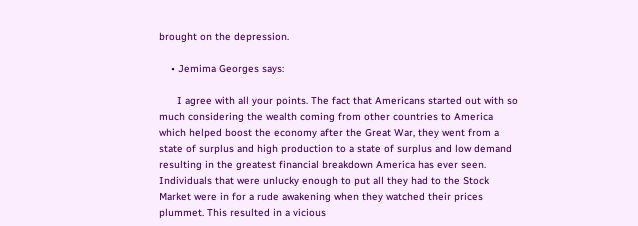brought on the depression.

    • Jemima Georges says:

      I agree with all your points. The fact that Americans started out with so much considering the wealth coming from other countries to America which helped boost the economy after the Great War, they went from a state of surplus and high production to a state of surplus and low demand resulting in the greatest financial breakdown America has ever seen. Individuals that were unlucky enough to put all they had to the Stock Market were in for a rude awakening when they watched their prices plummet. This resulted in a vicious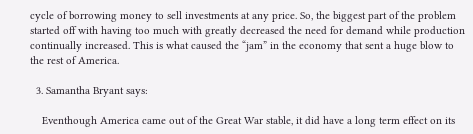cycle of borrowing money to sell investments at any price. So, the biggest part of the problem started off with having too much with greatly decreased the need for demand while production continually increased. This is what caused the “jam” in the economy that sent a huge blow to the rest of America.

  3. Samantha Bryant says:

    Eventhough America came out of the Great War stable, it did have a long term effect on its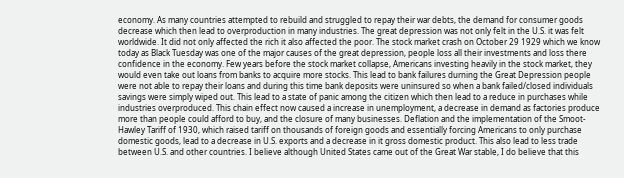economy. As many countries attempted to rebuild and struggled to repay their war debts, the demand for consumer goods decrease which then lead to overproduction in many industries. The great depression was not only felt in the U.S. it was felt worldwide. It did not only affected the rich it also affected the poor. The stock market crash on October 29 1929 which we know today as Black Tuesday was one of the major causes of the great depression, people loss all their investments and loss there confidence in the economy. Few years before the stock market collapse, Americans investing heavily in the stock market, they would even take out loans from banks to acquire more stocks. This lead to bank failures durning the Great Depression people were not able to repay their loans and during this time bank deposits were uninsured so when a bank failed/closed individuals savings were simply wiped out. This lead to a state of panic among the citizen which then lead to a reduce in purchases while industries overproduced. This chain effect now caused a increase in unemployment, a decrease in demand as factories produce more than people could afford to buy, and the closure of many businesses. Deflation and the implementation of the Smoot-Hawley Tariff of 1930, which raised tariff on thousands of foreign goods and essentially forcing Americans to only purchase domestic goods, lead to a decrease in U.S. exports and a decrease in it gross domestic product. This also lead to less trade between U.S. and other countries. I believe although United States came out of the Great War stable, I do believe that this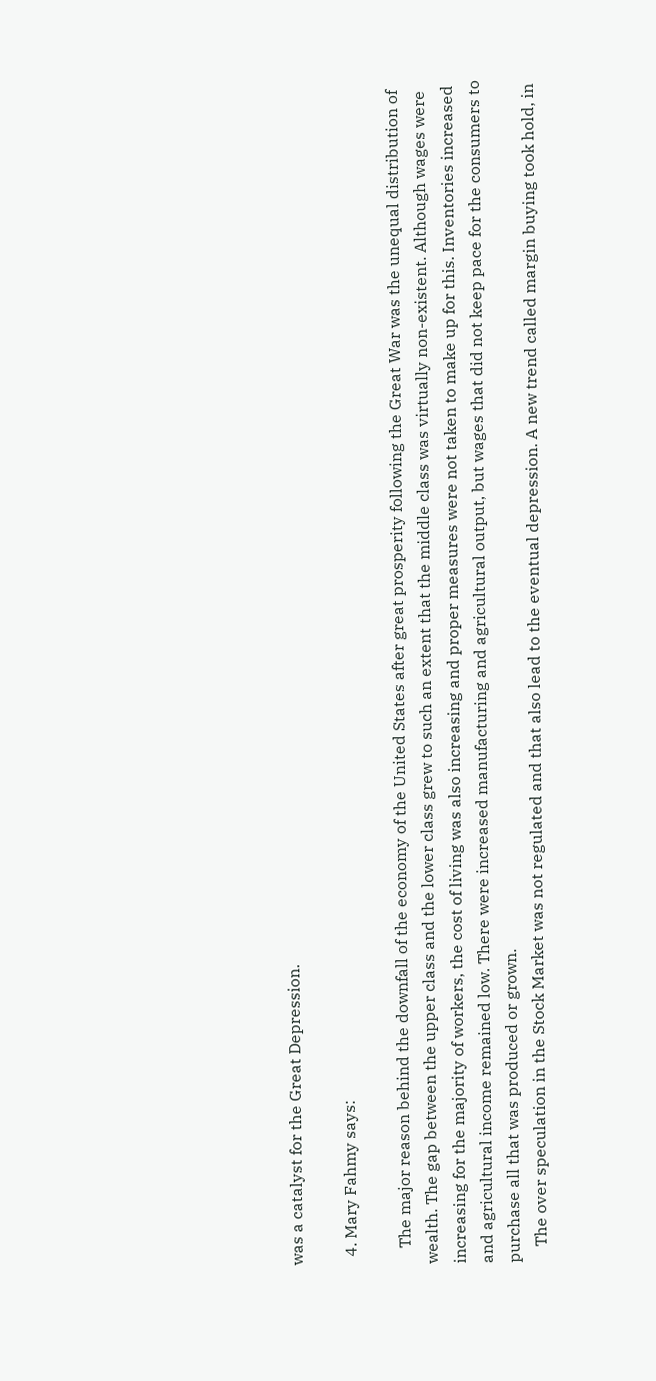was a catalyst for the Great Depression.

  4. Mary Fahmy says:

    The major reason behind the downfall of the economy of the United States after great prosperity following the Great War was the unequal distribution of wealth. The gap between the upper class and the lower class grew to such an extent that the middle class was virtually non-existent. Although wages were increasing for the majority of workers, the cost of living was also increasing and proper measures were not taken to make up for this. Inventories increased and agricultural income remained low. There were increased manufacturing and agricultural output, but wages that did not keep pace for the consumers to purchase all that was produced or grown.
    The over speculation in the Stock Market was not regulated and that also lead to the eventual depression. A new trend called margin buying took hold, in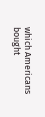which Americans bought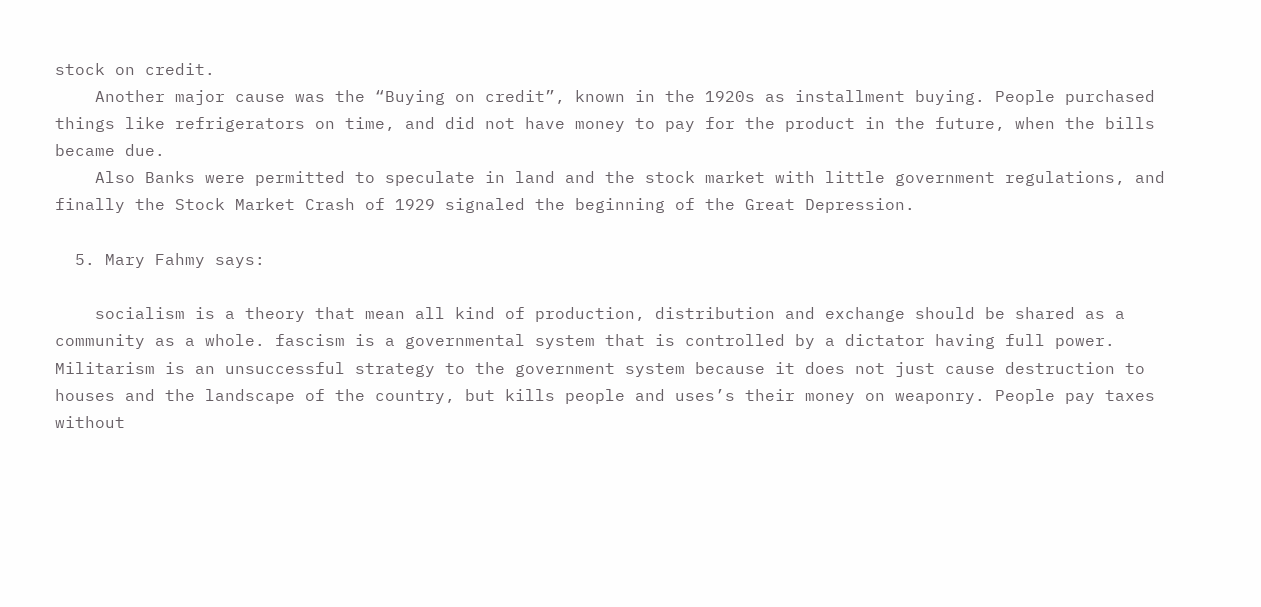stock on credit.
    Another major cause was the “Buying on credit”, known in the 1920s as installment buying. People purchased things like refrigerators on time, and did not have money to pay for the product in the future, when the bills became due.
    Also Banks were permitted to speculate in land and the stock market with little government regulations, and finally the Stock Market Crash of 1929 signaled the beginning of the Great Depression.

  5. Mary Fahmy says:

    socialism is a theory that mean all kind of production, distribution and exchange should be shared as a community as a whole. fascism is a governmental system that is controlled by a dictator having full power. Militarism is an unsuccessful strategy to the government system because it does not just cause destruction to houses and the landscape of the country, but kills people and uses’s their money on weaponry. People pay taxes without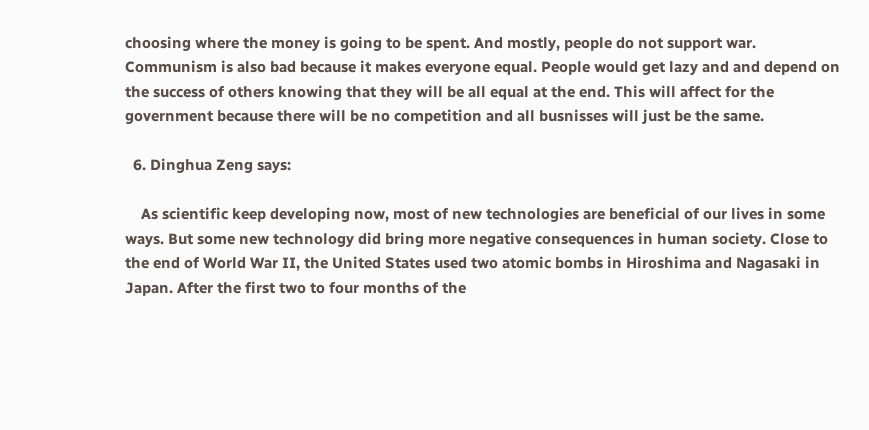choosing where the money is going to be spent. And mostly, people do not support war. Communism is also bad because it makes everyone equal. People would get lazy and and depend on the success of others knowing that they will be all equal at the end. This will affect for the government because there will be no competition and all busnisses will just be the same.

  6. Dinghua Zeng says:

    As scientific keep developing now, most of new technologies are beneficial of our lives in some ways. But some new technology did bring more negative consequences in human society. Close to the end of World War II, the United States used two atomic bombs in Hiroshima and Nagasaki in Japan. After the first two to four months of the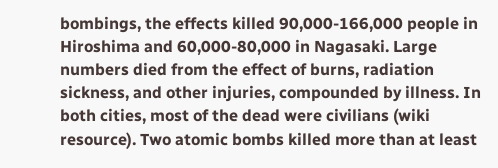bombings, the effects killed 90,000-166,000 people in Hiroshima and 60,000-80,000 in Nagasaki. Large numbers died from the effect of burns, radiation sickness, and other injuries, compounded by illness. In both cities, most of the dead were civilians (wiki resource). Two atomic bombs killed more than at least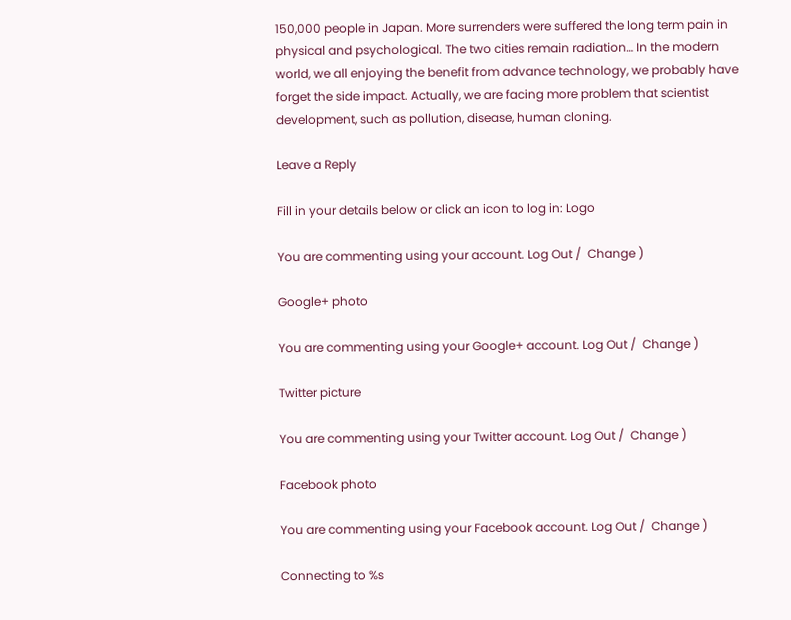150,000 people in Japan. More surrenders were suffered the long term pain in physical and psychological. The two cities remain radiation… In the modern world, we all enjoying the benefit from advance technology, we probably have forget the side impact. Actually, we are facing more problem that scientist development, such as pollution, disease, human cloning.

Leave a Reply

Fill in your details below or click an icon to log in: Logo

You are commenting using your account. Log Out /  Change )

Google+ photo

You are commenting using your Google+ account. Log Out /  Change )

Twitter picture

You are commenting using your Twitter account. Log Out /  Change )

Facebook photo

You are commenting using your Facebook account. Log Out /  Change )

Connecting to %s